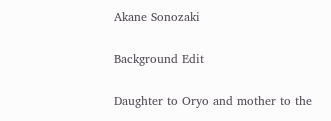Akane Sonozaki

Background Edit

Daughter to Oryo and mother to the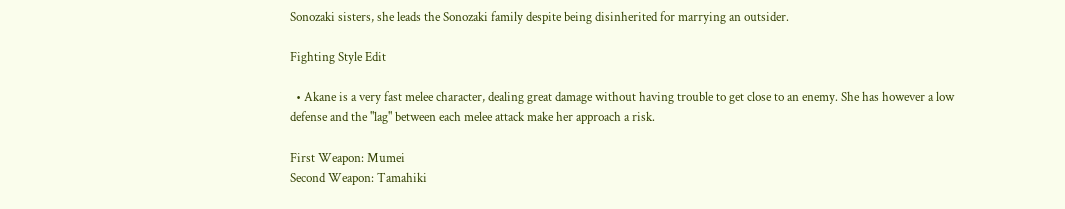Sonozaki sisters, she leads the Sonozaki family despite being disinherited for marrying an outsider.

Fighting Style Edit

  • Akane is a very fast melee character, dealing great damage without having trouble to get close to an enemy. She has however a low defense and the "lag" between each melee attack make her approach a risk.

First Weapon: Mumei
Second Weapon: Tamahiki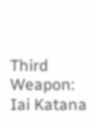Third Weapon: Iai Katana